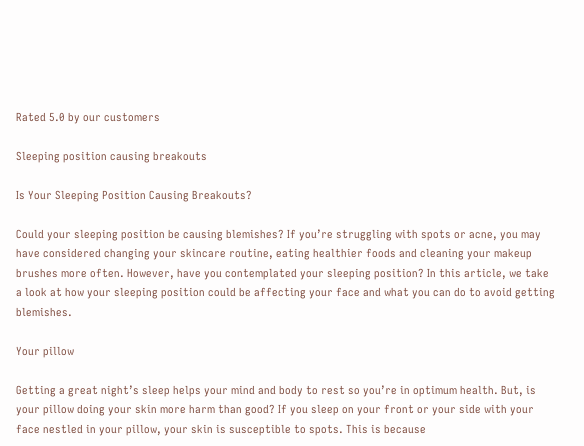Rated 5.0 by our customers

Sleeping position causing breakouts

Is Your Sleeping Position Causing Breakouts?

Could your sleeping position be causing blemishes? If you’re struggling with spots or acne, you may have considered changing your skincare routine, eating healthier foods and cleaning your makeup brushes more often. However, have you contemplated your sleeping position? In this article, we take a look at how your sleeping position could be affecting your face and what you can do to avoid getting blemishes.

Your pillow

Getting a great night’s sleep helps your mind and body to rest so you’re in optimum health. But, is your pillow doing your skin more harm than good? If you sleep on your front or your side with your face nestled in your pillow, your skin is susceptible to spots. This is because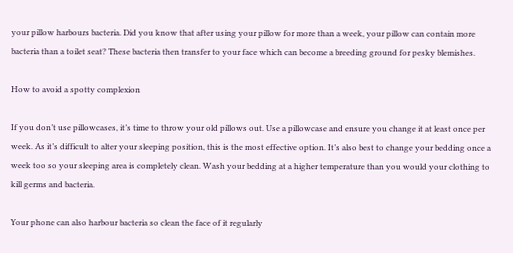your pillow harbours bacteria. Did you know that after using your pillow for more than a week, your pillow can contain more bacteria than a toilet seat? These bacteria then transfer to your face which can become a breeding ground for pesky blemishes.

How to avoid a spotty complexion

If you don’t use pillowcases, it’s time to throw your old pillows out. Use a pillowcase and ensure you change it at least once per week. As it’s difficult to alter your sleeping position, this is the most effective option. It’s also best to change your bedding once a week too so your sleeping area is completely clean. Wash your bedding at a higher temperature than you would your clothing to kill germs and bacteria.

Your phone can also harbour bacteria so clean the face of it regularly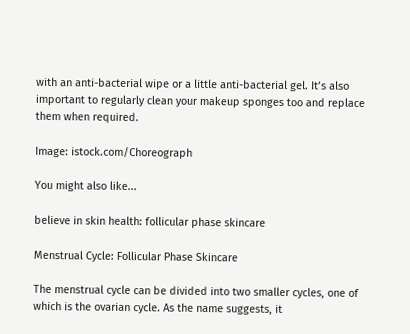with an anti-bacterial wipe or a little anti-bacterial gel. It’s also important to regularly clean your makeup sponges too and replace them when required.

Image: istock.com/Choreograph

You might also like...

believe in skin health: follicular phase skincare

Menstrual Cycle: Follicular Phase Skincare

The menstrual cycle can be divided into two smaller cycles, one of which is the ovarian cycle. As the name suggests, it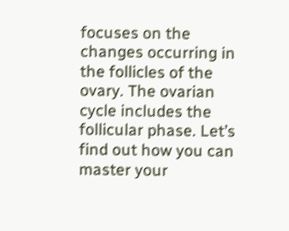focuses on the changes occurring in the follicles of the ovary. The ovarian cycle includes the follicular phase. Let’s find out how you can master your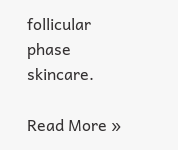follicular phase skincare.

Read More »